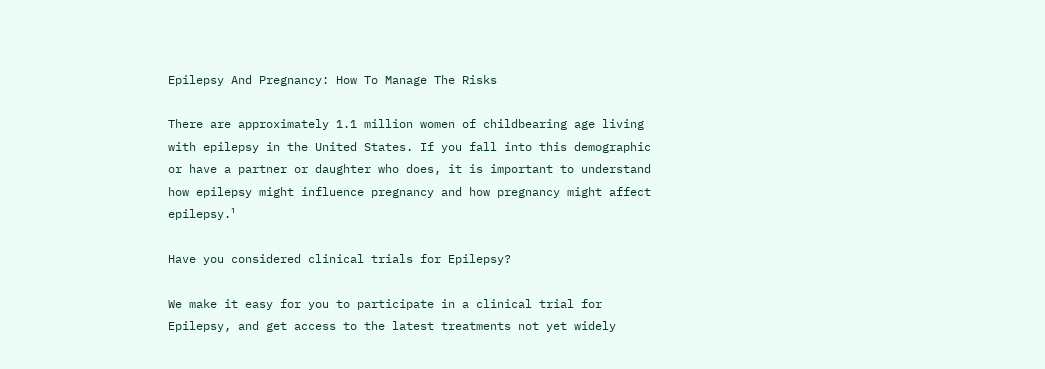Epilepsy And Pregnancy: How To Manage The Risks

There are approximately 1.1 million women of childbearing age living with epilepsy in the United States. If you fall into this demographic or have a partner or daughter who does, it is important to understand how epilepsy might influence pregnancy and how pregnancy might affect epilepsy.¹

Have you considered clinical trials for Epilepsy?

We make it easy for you to participate in a clinical trial for Epilepsy, and get access to the latest treatments not yet widely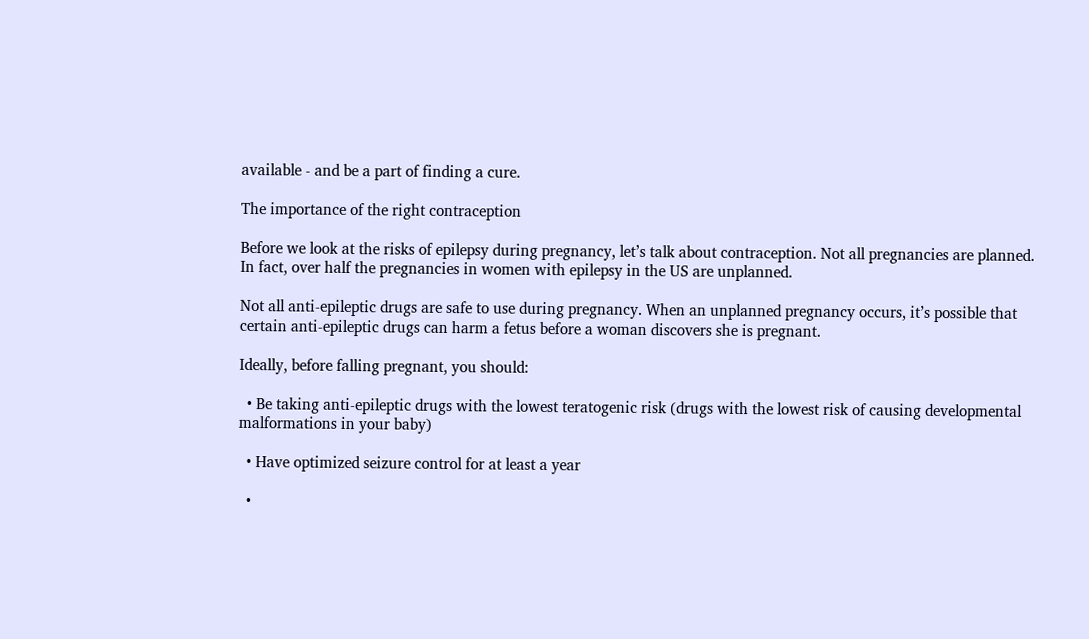available - and be a part of finding a cure.

The importance of the right contraception

Before we look at the risks of epilepsy during pregnancy, let’s talk about contraception. Not all pregnancies are planned. In fact, over half the pregnancies in women with epilepsy in the US are unplanned.

Not all anti-epileptic drugs are safe to use during pregnancy. When an unplanned pregnancy occurs, it’s possible that certain anti-epileptic drugs can harm a fetus before a woman discovers she is pregnant.

Ideally, before falling pregnant, you should:

  • Be taking anti-epileptic drugs with the lowest teratogenic risk (drugs with the lowest risk of causing developmental malformations in your baby)

  • Have optimized seizure control for at least a year

  •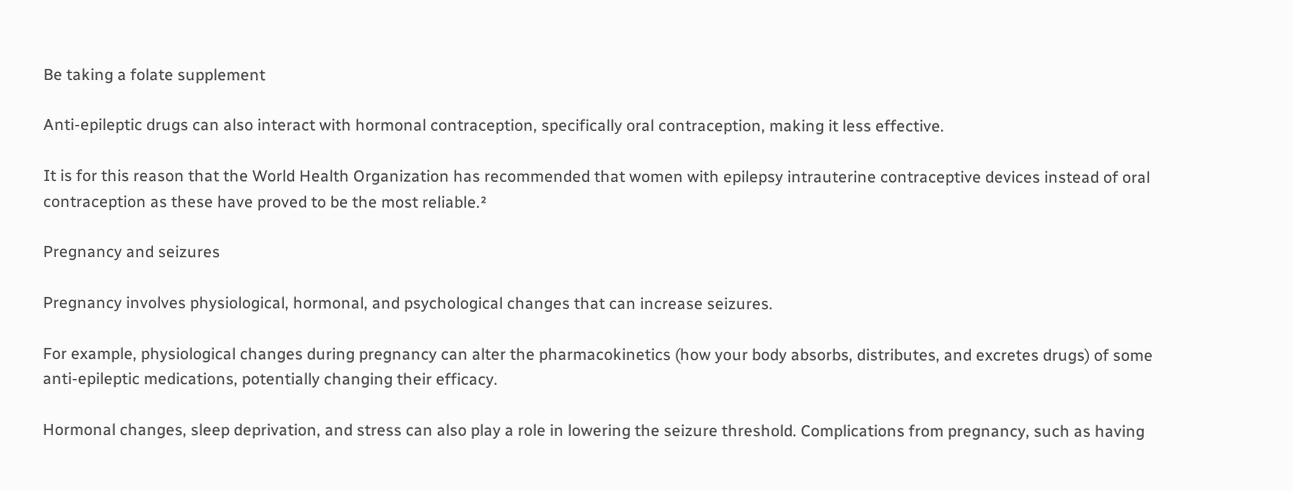Be taking a folate supplement

Anti-epileptic drugs can also interact with hormonal contraception, specifically oral contraception, making it less effective.

It is for this reason that the World Health Organization has recommended that women with epilepsy intrauterine contraceptive devices instead of oral contraception as these have proved to be the most reliable.²

Pregnancy and seizures

Pregnancy involves physiological, hormonal, and psychological changes that can increase seizures.

For example, physiological changes during pregnancy can alter the pharmacokinetics (how your body absorbs, distributes, and excretes drugs) of some anti-epileptic medications, potentially changing their efficacy.

Hormonal changes, sleep deprivation, and stress can also play a role in lowering the seizure threshold. Complications from pregnancy, such as having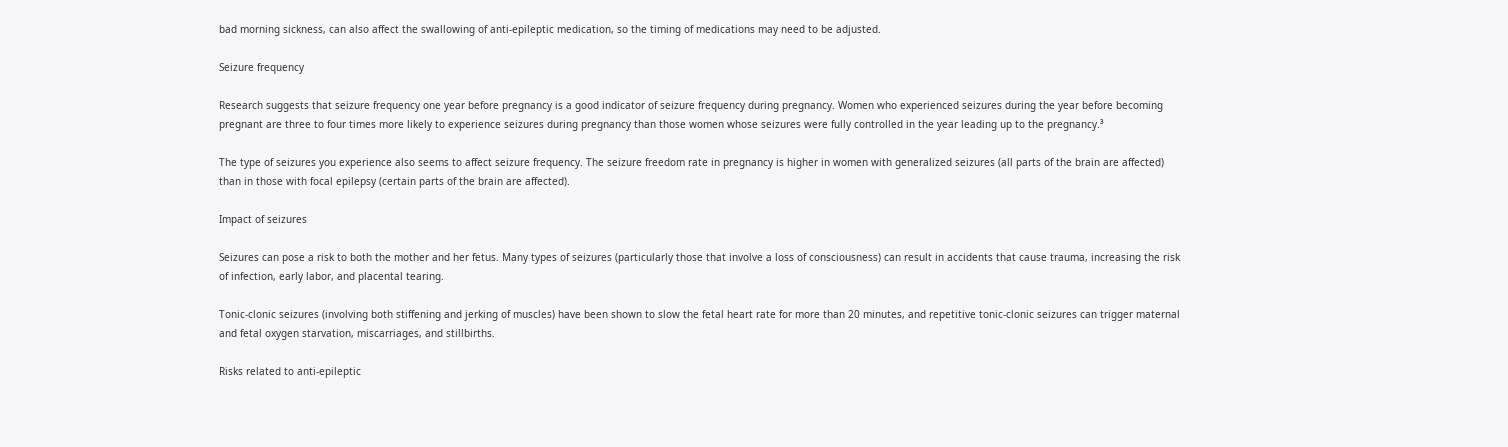bad morning sickness, can also affect the swallowing of anti-epileptic medication, so the timing of medications may need to be adjusted.

Seizure frequency

Research suggests that seizure frequency one year before pregnancy is a good indicator of seizure frequency during pregnancy. Women who experienced seizures during the year before becoming pregnant are three to four times more likely to experience seizures during pregnancy than those women whose seizures were fully controlled in the year leading up to the pregnancy.³

The type of seizures you experience also seems to affect seizure frequency. The seizure freedom rate in pregnancy is higher in women with generalized seizures (all parts of the brain are affected) than in those with focal epilepsy (certain parts of the brain are affected).

Impact of seizures

Seizures can pose a risk to both the mother and her fetus. Many types of seizures (particularly those that involve a loss of consciousness) can result in accidents that cause trauma, increasing the risk of infection, early labor, and placental tearing.

Tonic-clonic seizures (involving both stiffening and jerking of muscles) have been shown to slow the fetal heart rate for more than 20 minutes, and repetitive tonic-clonic seizures can trigger maternal and fetal oxygen starvation, miscarriages, and stillbirths.

Risks related to anti-epileptic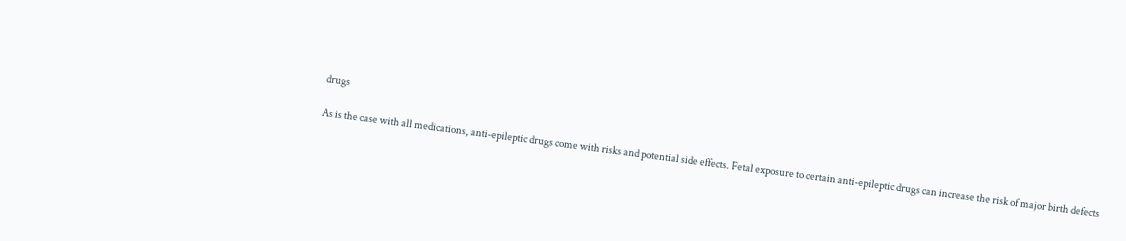drugs

As is the case with all medications, anti-epileptic drugs come with risks and potential side effects. Fetal exposure to certain anti-epileptic drugs can increase the risk of major birth defects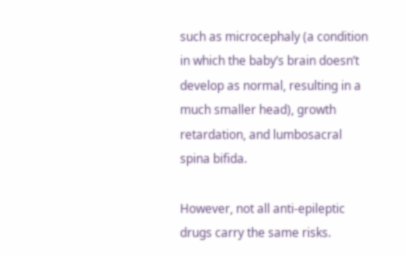such as microcephaly (a condition in which the baby’s brain doesn’t develop as normal, resulting in a much smaller head), growth retardation, and lumbosacral spina bifida.

However, not all anti-epileptic drugs carry the same risks.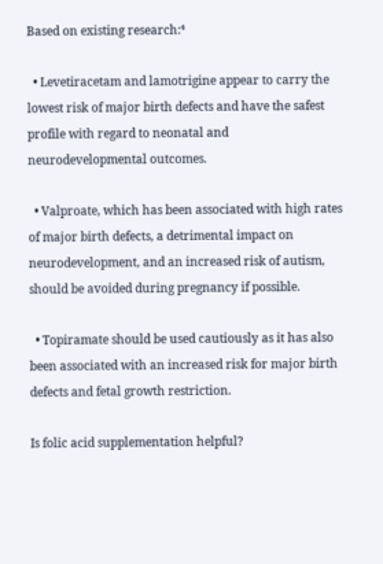Based on existing research:⁴

  • Levetiracetam and lamotrigine appear to carry the lowest risk of major birth defects and have the safest profile with regard to neonatal and neurodevelopmental outcomes.

  • Valproate, which has been associated with high rates of major birth defects, a detrimental impact on neurodevelopment, and an increased risk of autism, should be avoided during pregnancy if possible.

  • Topiramate should be used cautiously as it has also been associated with an increased risk for major birth defects and fetal growth restriction.

Is folic acid supplementation helpful?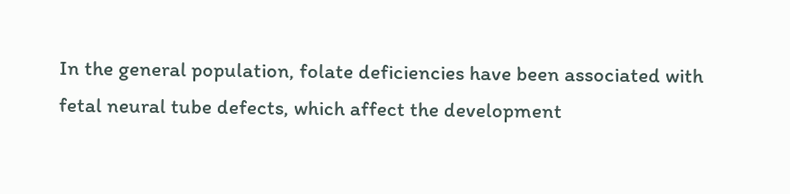In the general population, folate deficiencies have been associated with fetal neural tube defects, which affect the development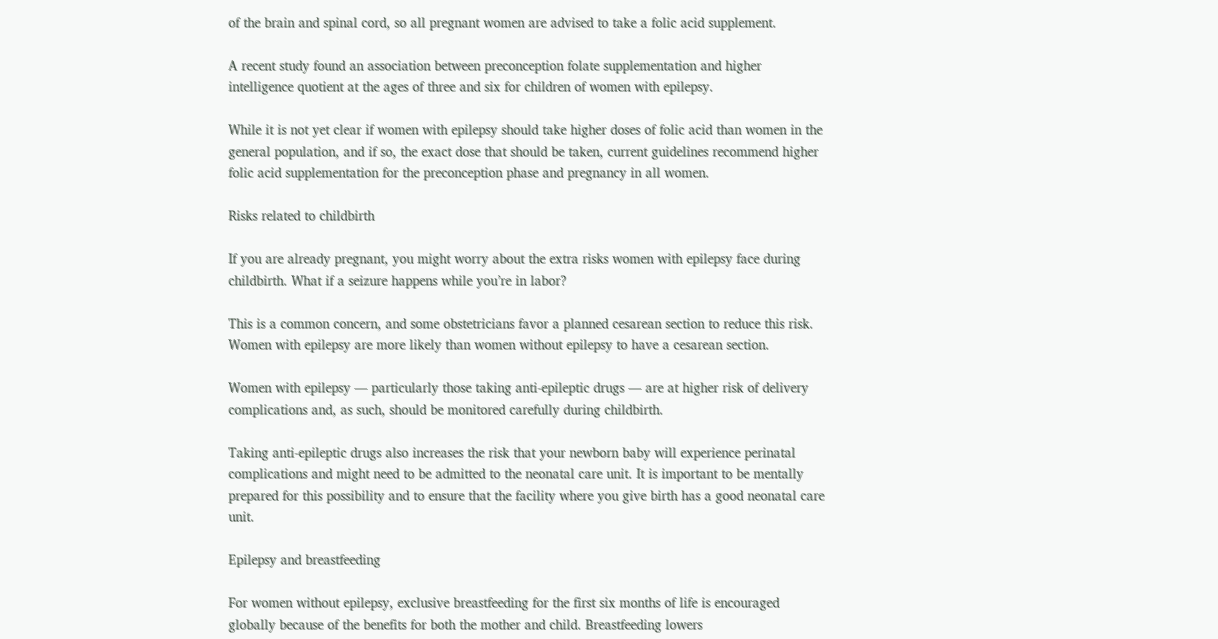of the brain and spinal cord, so all pregnant women are advised to take a folic acid supplement.

A recent study found an association between preconception folate supplementation and higher intelligence quotient at the ages of three and six for children of women with epilepsy.

While it is not yet clear if women with epilepsy should take higher doses of folic acid than women in the general population, and if so, the exact dose that should be taken, current guidelines recommend higher folic acid supplementation for the preconception phase and pregnancy in all women.

Risks related to childbirth

If you are already pregnant, you might worry about the extra risks women with epilepsy face during childbirth. What if a seizure happens while you’re in labor?

This is a common concern, and some obstetricians favor a planned cesarean section to reduce this risk. Women with epilepsy are more likely than women without epilepsy to have a cesarean section.

Women with epilepsy — particularly those taking anti-epileptic drugs — are at higher risk of delivery complications and, as such, should be monitored carefully during childbirth.

Taking anti-epileptic drugs also increases the risk that your newborn baby will experience perinatal complications and might need to be admitted to the neonatal care unit. It is important to be mentally prepared for this possibility and to ensure that the facility where you give birth has a good neonatal care unit.

Epilepsy and breastfeeding

For women without epilepsy, exclusive breastfeeding for the first six months of life is encouraged globally because of the benefits for both the mother and child. Breastfeeding lowers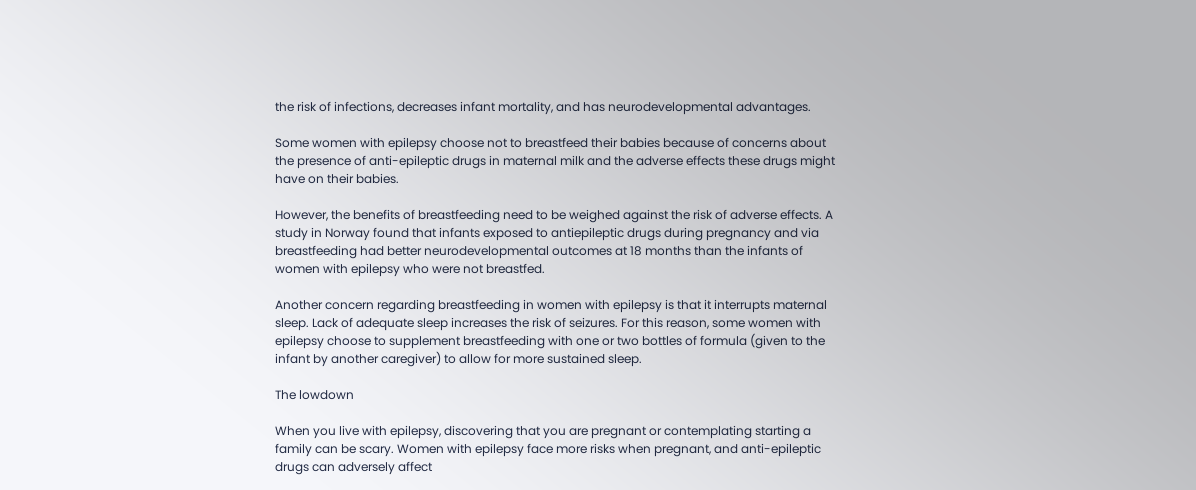the risk of infections, decreases infant mortality, and has neurodevelopmental advantages.

Some women with epilepsy choose not to breastfeed their babies because of concerns about the presence of anti-epileptic drugs in maternal milk and the adverse effects these drugs might have on their babies.

However, the benefits of breastfeeding need to be weighed against the risk of adverse effects. A study in Norway found that infants exposed to antiepileptic drugs during pregnancy and via breastfeeding had better neurodevelopmental outcomes at 18 months than the infants of women with epilepsy who were not breastfed.

Another concern regarding breastfeeding in women with epilepsy is that it interrupts maternal sleep. Lack of adequate sleep increases the risk of seizures. For this reason, some women with epilepsy choose to supplement breastfeeding with one or two bottles of formula (given to the infant by another caregiver) to allow for more sustained sleep.

The lowdown

When you live with epilepsy, discovering that you are pregnant or contemplating starting a family can be scary. Women with epilepsy face more risks when pregnant, and anti-epileptic drugs can adversely affect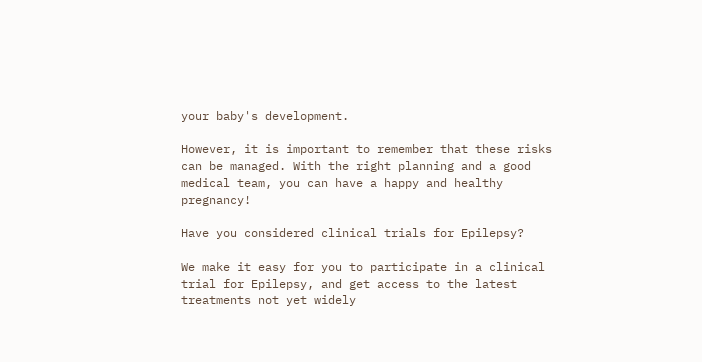your baby's development.

However, it is important to remember that these risks can be managed. With the right planning and a good medical team, you can have a happy and healthy pregnancy!

Have you considered clinical trials for Epilepsy?

We make it easy for you to participate in a clinical trial for Epilepsy, and get access to the latest treatments not yet widely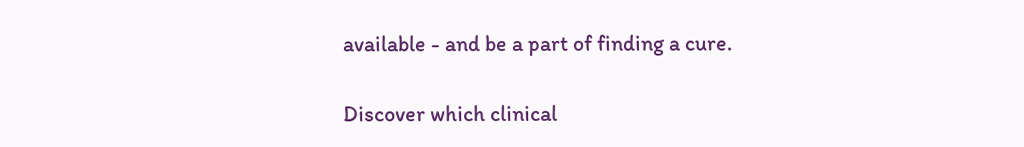available - and be a part of finding a cure.

Discover which clinical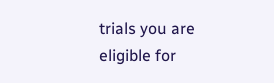trials you are eligible for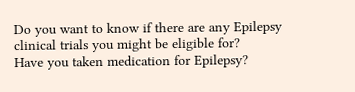Do you want to know if there are any Epilepsy clinical trials you might be eligible for?
Have you taken medication for Epilepsy?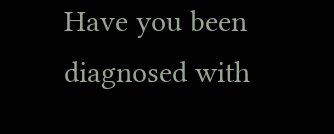Have you been diagnosed with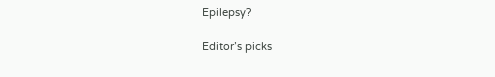Epilepsy?

Editor’s picks